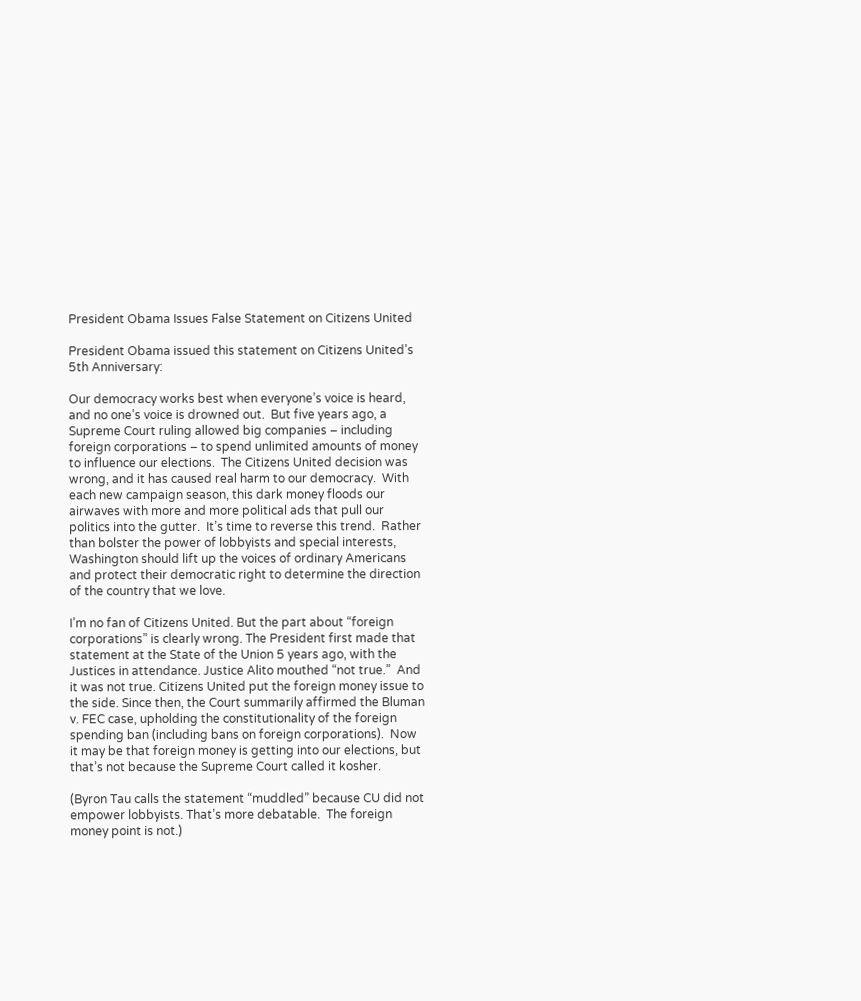President Obama Issues False Statement on Citizens United

President Obama issued this statement on Citizens United’s 5th Anniversary:

Our democracy works best when everyone’s voice is heard, and no one’s voice is drowned out.  But five years ago, a Supreme Court ruling allowed big companies – including foreign corporations – to spend unlimited amounts of money to influence our elections.  The Citizens United decision was wrong, and it has caused real harm to our democracy.  With each new campaign season, this dark money floods our airwaves with more and more political ads that pull our politics into the gutter.  It’s time to reverse this trend.  Rather than bolster the power of lobbyists and special interests, Washington should lift up the voices of ordinary Americans and protect their democratic right to determine the direction of the country that we love.

I’m no fan of Citizens United. But the part about “foreign corporations” is clearly wrong. The President first made that statement at the State of the Union 5 years ago, with the Justices in attendance. Justice Alito mouthed “not true.”  And it was not true. Citizens United put the foreign money issue to the side. Since then, the Court summarily affirmed the Bluman v. FEC case, upholding the constitutionality of the foreign spending ban (including bans on foreign corporations).  Now it may be that foreign money is getting into our elections, but that’s not because the Supreme Court called it kosher.

(Byron Tau calls the statement “muddled” because CU did not empower lobbyists. That’s more debatable.  The foreign money point is not.)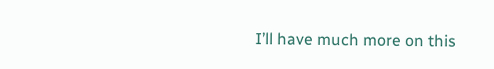I’ll have much more on this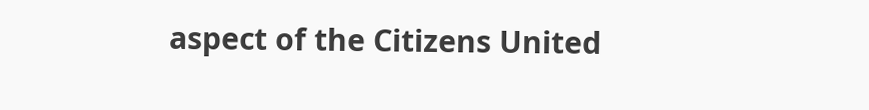aspect of the Citizens United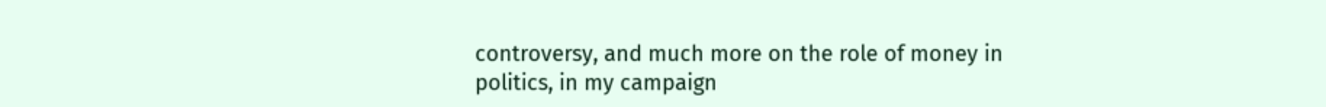controversy, and much more on the role of money in politics, in my campaign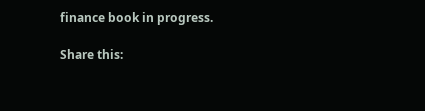finance book in progress.

Share this: